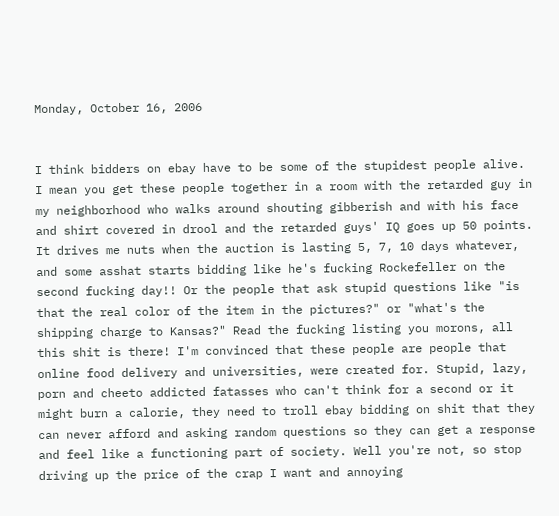Monday, October 16, 2006


I think bidders on ebay have to be some of the stupidest people alive. I mean you get these people together in a room with the retarded guy in my neighborhood who walks around shouting gibberish and with his face and shirt covered in drool and the retarded guys' IQ goes up 50 points. It drives me nuts when the auction is lasting 5, 7, 10 days whatever, and some asshat starts bidding like he's fucking Rockefeller on the second fucking day!! Or the people that ask stupid questions like "is that the real color of the item in the pictures?" or "what's the shipping charge to Kansas?" Read the fucking listing you morons, all this shit is there! I'm convinced that these people are people that online food delivery and universities, were created for. Stupid, lazy, porn and cheeto addicted fatasses who can't think for a second or it might burn a calorie, they need to troll ebay bidding on shit that they can never afford and asking random questions so they can get a response and feel like a functioning part of society. Well you're not, so stop driving up the price of the crap I want and annoying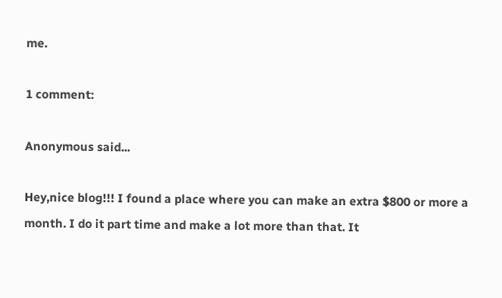me.

1 comment:

Anonymous said...

Hey,nice blog!!! I found a place where you can make an extra $800 or more a month. I do it part time and make a lot more than that. It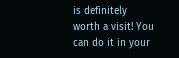is definitely worth a visit! You can do it in your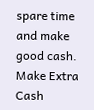spare time and make good cash. Make Extra Cash